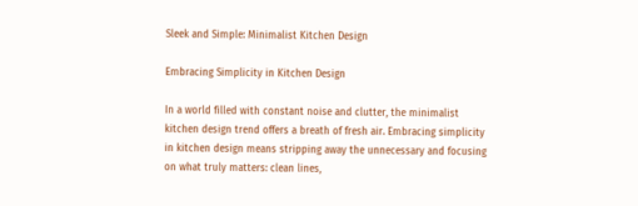Sleek and Simple: Minimalist Kitchen Design

Embracing Simplicity in Kitchen Design

In a world filled with constant noise and clutter, the minimalist kitchen design trend offers a breath of fresh air. Embracing simplicity in kitchen design means stripping away the unnecessary and focusing on what truly matters: clean lines,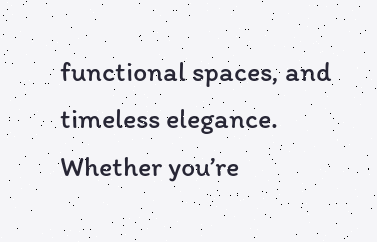functional spaces, and timeless elegance. Whether you’re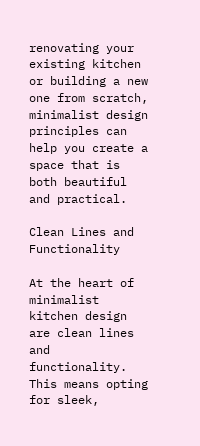renovating your existing kitchen or building a new one from scratch, minimalist design principles can help you create a space that is both beautiful and practical.

Clean Lines and Functionality

At the heart of minimalist kitchen design are clean lines and functionality. This means opting for sleek,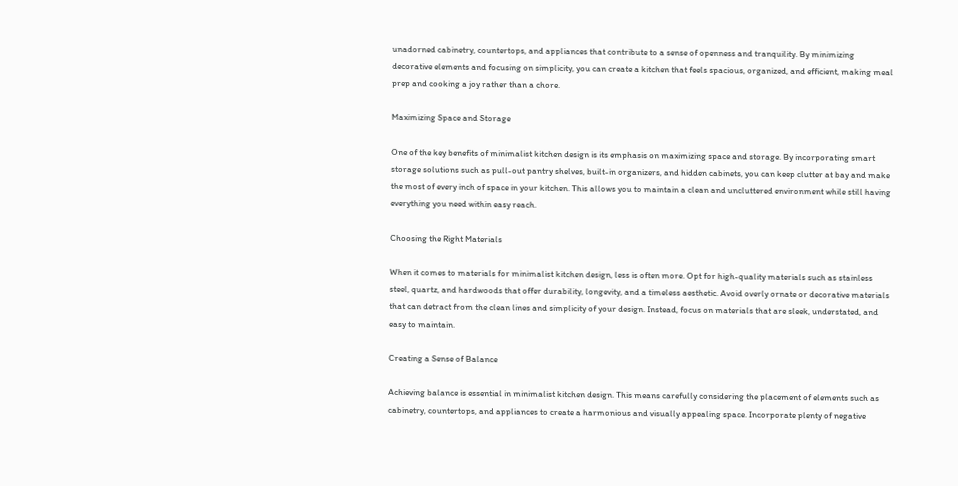unadorned cabinetry, countertops, and appliances that contribute to a sense of openness and tranquility. By minimizing decorative elements and focusing on simplicity, you can create a kitchen that feels spacious, organized, and efficient, making meal prep and cooking a joy rather than a chore.

Maximizing Space and Storage

One of the key benefits of minimalist kitchen design is its emphasis on maximizing space and storage. By incorporating smart storage solutions such as pull-out pantry shelves, built-in organizers, and hidden cabinets, you can keep clutter at bay and make the most of every inch of space in your kitchen. This allows you to maintain a clean and uncluttered environment while still having everything you need within easy reach.

Choosing the Right Materials

When it comes to materials for minimalist kitchen design, less is often more. Opt for high-quality materials such as stainless steel, quartz, and hardwoods that offer durability, longevity, and a timeless aesthetic. Avoid overly ornate or decorative materials that can detract from the clean lines and simplicity of your design. Instead, focus on materials that are sleek, understated, and easy to maintain.

Creating a Sense of Balance

Achieving balance is essential in minimalist kitchen design. This means carefully considering the placement of elements such as cabinetry, countertops, and appliances to create a harmonious and visually appealing space. Incorporate plenty of negative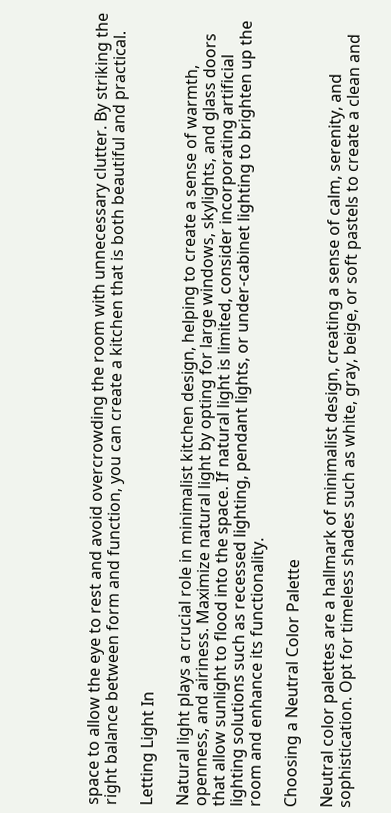space to allow the eye to rest and avoid overcrowding the room with unnecessary clutter. By striking the right balance between form and function, you can create a kitchen that is both beautiful and practical.

Letting Light In

Natural light plays a crucial role in minimalist kitchen design, helping to create a sense of warmth, openness, and airiness. Maximize natural light by opting for large windows, skylights, and glass doors that allow sunlight to flood into the space. If natural light is limited, consider incorporating artificial lighting solutions such as recessed lighting, pendant lights, or under-cabinet lighting to brighten up the room and enhance its functionality.

Choosing a Neutral Color Palette

Neutral color palettes are a hallmark of minimalist design, creating a sense of calm, serenity, and sophistication. Opt for timeless shades such as white, gray, beige, or soft pastels to create a clean and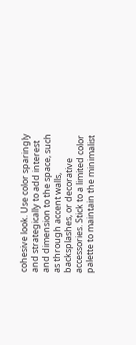cohesive look. Use color sparingly and strategically to add interest and dimension to the space, such as through accent walls, backsplashes, or decorative accessories. Stick to a limited color palette to maintain the minimalist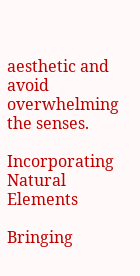aesthetic and avoid overwhelming the senses.

Incorporating Natural Elements

Bringing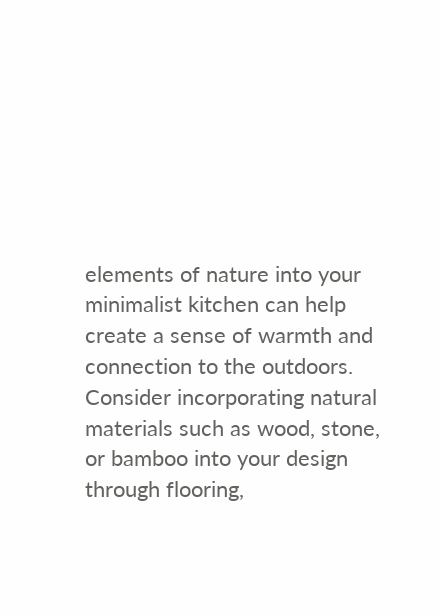elements of nature into your minimalist kitchen can help create a sense of warmth and connection to the outdoors. Consider incorporating natural materials such as wood, stone, or bamboo into your design through flooring,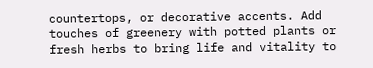countertops, or decorative accents. Add touches of greenery with potted plants or fresh herbs to bring life and vitality to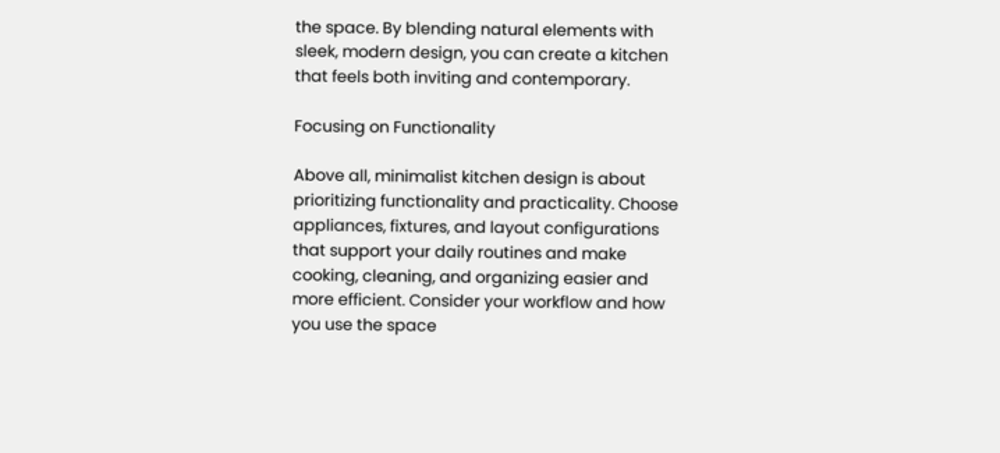the space. By blending natural elements with sleek, modern design, you can create a kitchen that feels both inviting and contemporary.

Focusing on Functionality

Above all, minimalist kitchen design is about prioritizing functionality and practicality. Choose appliances, fixtures, and layout configurations that support your daily routines and make cooking, cleaning, and organizing easier and more efficient. Consider your workflow and how you use the space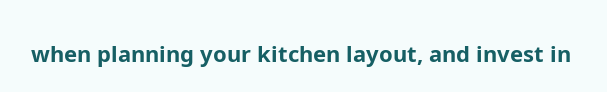when planning your kitchen layout, and invest in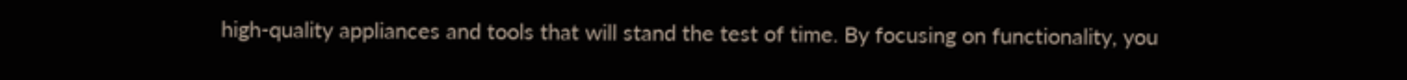high-quality appliances and tools that will stand the test of time. By focusing on functionality, you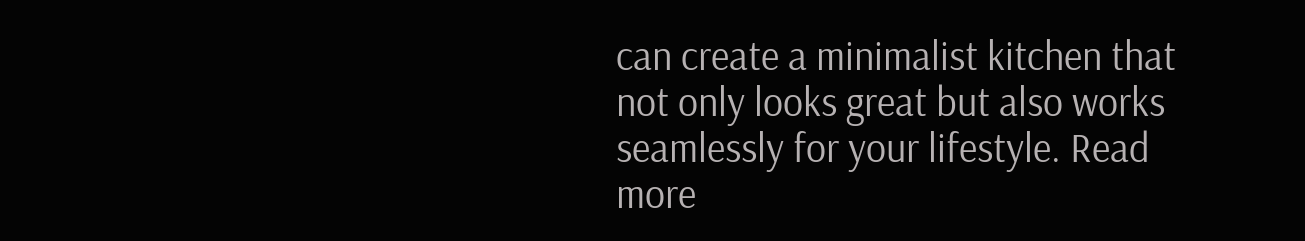can create a minimalist kitchen that not only looks great but also works seamlessly for your lifestyle. Read more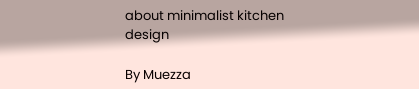about minimalist kitchen design

By Muezza